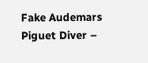Fake Audemars Piguet Diver –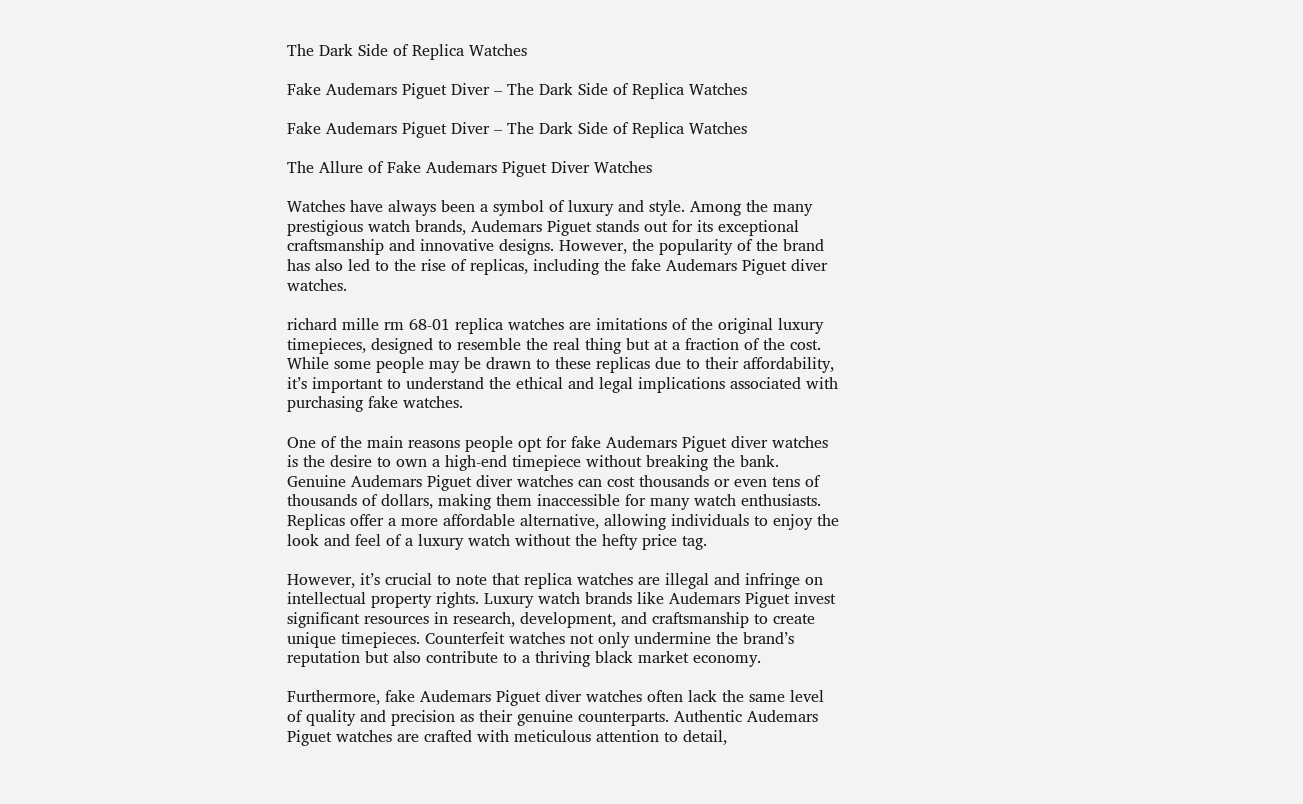The Dark Side of Replica Watches

Fake Audemars Piguet Diver – The Dark Side of Replica Watches

Fake Audemars Piguet Diver – The Dark Side of Replica Watches

The Allure of Fake Audemars Piguet Diver Watches

Watches have always been a symbol of luxury and style. Among the many prestigious watch brands, Audemars Piguet stands out for its exceptional craftsmanship and innovative designs. However, the popularity of the brand has also led to the rise of replicas, including the fake Audemars Piguet diver watches.

richard mille rm 68-01 replica watches are imitations of the original luxury timepieces, designed to resemble the real thing but at a fraction of the cost. While some people may be drawn to these replicas due to their affordability, it’s important to understand the ethical and legal implications associated with purchasing fake watches.

One of the main reasons people opt for fake Audemars Piguet diver watches is the desire to own a high-end timepiece without breaking the bank. Genuine Audemars Piguet diver watches can cost thousands or even tens of thousands of dollars, making them inaccessible for many watch enthusiasts. Replicas offer a more affordable alternative, allowing individuals to enjoy the look and feel of a luxury watch without the hefty price tag.

However, it’s crucial to note that replica watches are illegal and infringe on intellectual property rights. Luxury watch brands like Audemars Piguet invest significant resources in research, development, and craftsmanship to create unique timepieces. Counterfeit watches not only undermine the brand’s reputation but also contribute to a thriving black market economy.

Furthermore, fake Audemars Piguet diver watches often lack the same level of quality and precision as their genuine counterparts. Authentic Audemars Piguet watches are crafted with meticulous attention to detail,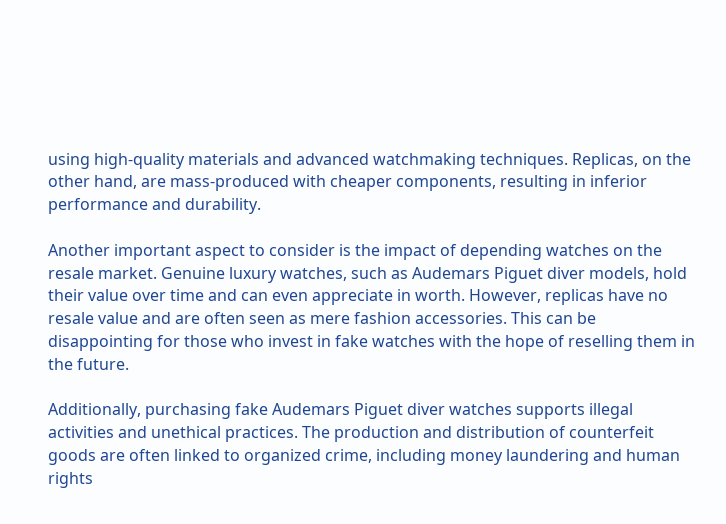using high-quality materials and advanced watchmaking techniques. Replicas, on the other hand, are mass-produced with cheaper components, resulting in inferior performance and durability.

Another important aspect to consider is the impact of depending watches on the resale market. Genuine luxury watches, such as Audemars Piguet diver models, hold their value over time and can even appreciate in worth. However, replicas have no resale value and are often seen as mere fashion accessories. This can be disappointing for those who invest in fake watches with the hope of reselling them in the future.

Additionally, purchasing fake Audemars Piguet diver watches supports illegal activities and unethical practices. The production and distribution of counterfeit goods are often linked to organized crime, including money laundering and human rights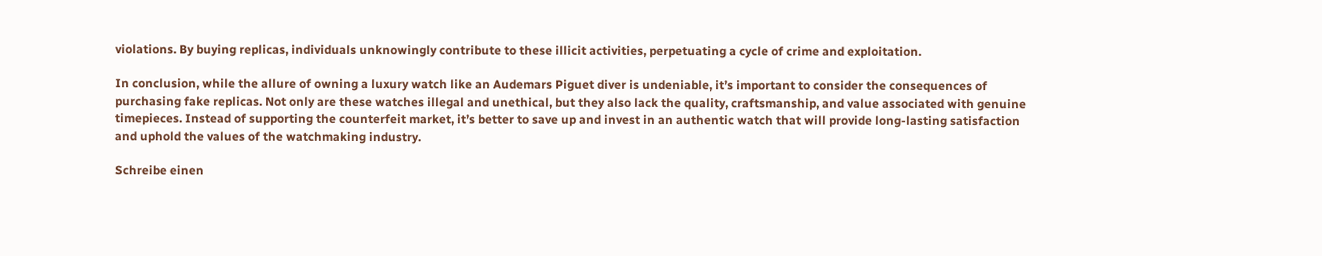violations. By buying replicas, individuals unknowingly contribute to these illicit activities, perpetuating a cycle of crime and exploitation.

In conclusion, while the allure of owning a luxury watch like an Audemars Piguet diver is undeniable, it’s important to consider the consequences of purchasing fake replicas. Not only are these watches illegal and unethical, but they also lack the quality, craftsmanship, and value associated with genuine timepieces. Instead of supporting the counterfeit market, it’s better to save up and invest in an authentic watch that will provide long-lasting satisfaction and uphold the values of the watchmaking industry.

Schreibe einen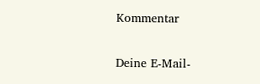Kommentar

Deine E-Mail-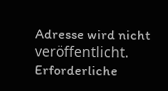Adresse wird nicht veröffentlicht. Erforderliche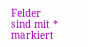Felder sind mit * markiert